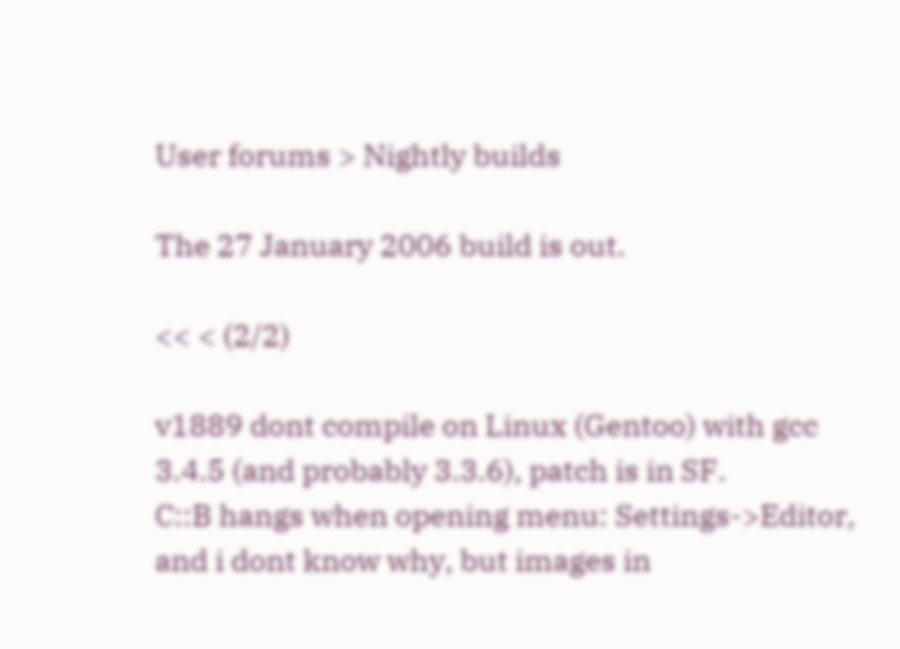User forums > Nightly builds

The 27 January 2006 build is out.

<< < (2/2)

v1889 dont compile on Linux (Gentoo) with gcc 3.4.5 (and probably 3.3.6), patch is in SF.
C::B hangs when opening menu: Settings->Editor, and i dont know why, but images in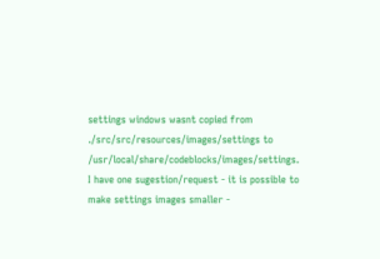settings windows wasnt copied from ./src/src/resources/images/settings to /usr/local/share/codeblocks/images/settings.
I have one sugestion/request - it is possible to make settings images smaller -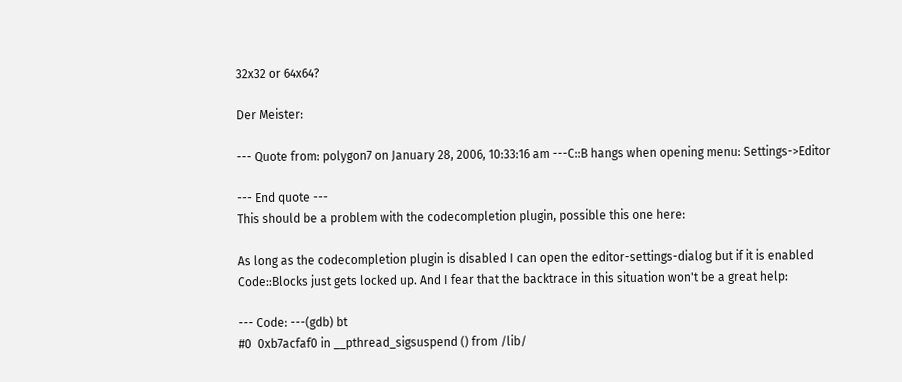32x32 or 64x64?

Der Meister:

--- Quote from: polygon7 on January 28, 2006, 10:33:16 am ---C::B hangs when opening menu: Settings->Editor

--- End quote ---
This should be a problem with the codecompletion plugin, possible this one here:

As long as the codecompletion plugin is disabled I can open the editor-settings-dialog but if it is enabled Code::Blocks just gets locked up. And I fear that the backtrace in this situation won't be a great help:

--- Code: ---(gdb) bt
#0  0xb7acfaf0 in __pthread_sigsuspend () from /lib/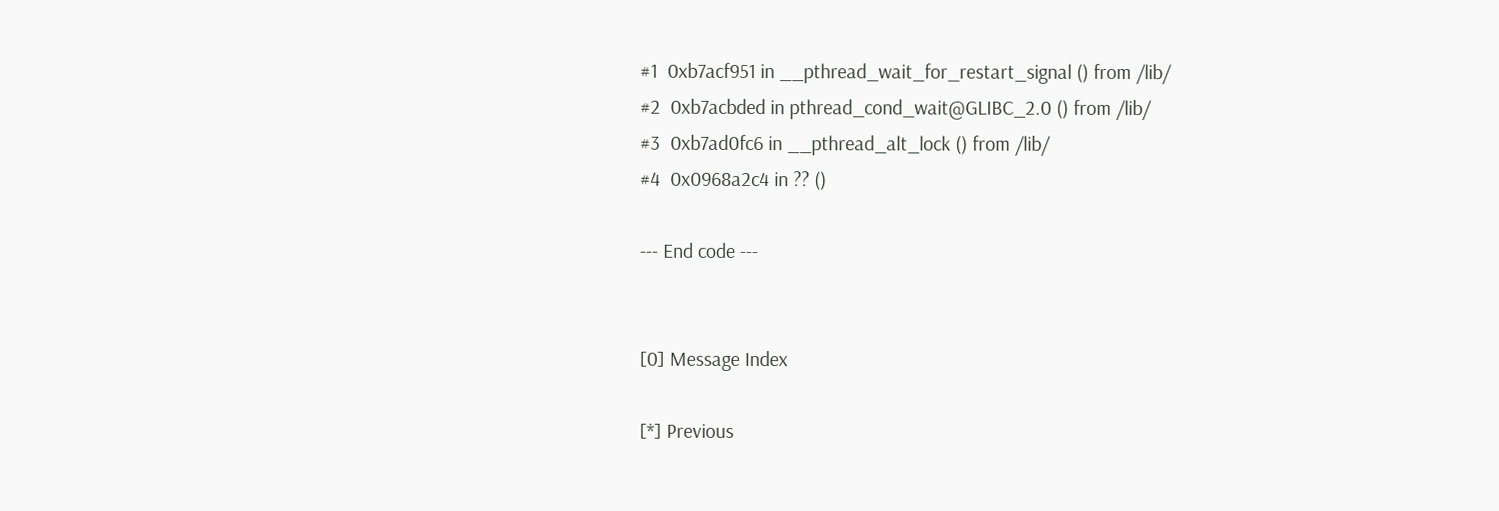#1  0xb7acf951 in __pthread_wait_for_restart_signal () from /lib/
#2  0xb7acbded in pthread_cond_wait@GLIBC_2.0 () from /lib/
#3  0xb7ad0fc6 in __pthread_alt_lock () from /lib/
#4  0x0968a2c4 in ?? ()

--- End code ---


[0] Message Index

[*] Previous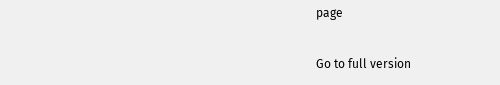page

Go to full version